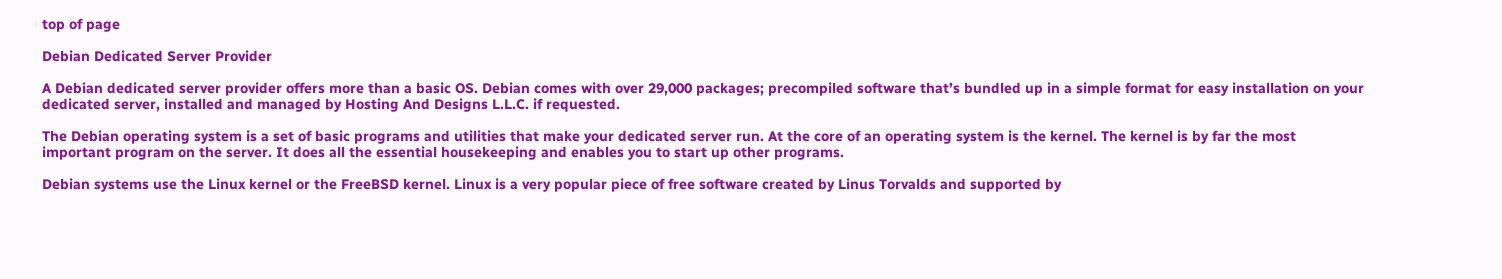top of page

Debian Dedicated Server Provider

A Debian dedicated server provider offers more than a basic OS. Debian comes with over 29,000 packages; precompiled software that’s bundled up in a simple format for easy installation on your dedicated server, installed and managed by Hosting And Designs L.L.C. if requested.

The Debian operating system is a set of basic programs and utilities that make your dedicated server run. At the core of an operating system is the kernel. The kernel is by far the most important program on the server. It does all the essential housekeeping and enables you to start up other programs.

Debian systems use the Linux kernel or the FreeBSD kernel. Linux is a very popular piece of free software created by Linus Torvalds and supported by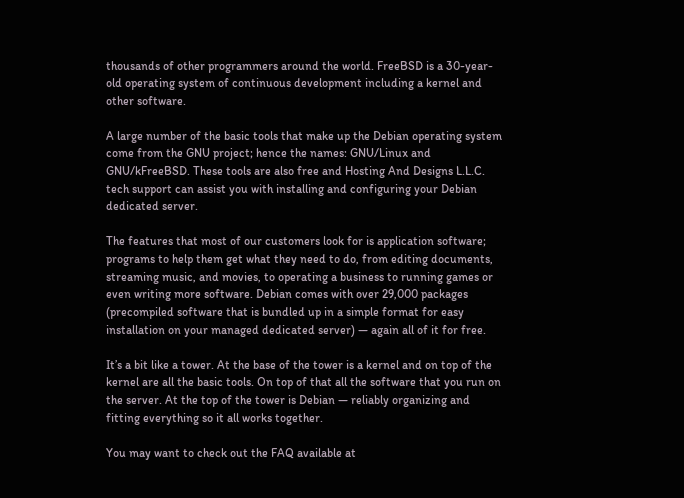thousands of other programmers around the world. FreeBSD is a 30-year-old operating system of continuous development including a kernel and other software.

A large number of the basic tools that make up the Debian operating system come from the GNU project; hence the names: GNU/Linux and GNU/kFreeBSD. These tools are also free and Hosting And Designs L.L.C. tech support can assist you with installing and configuring your Debian dedicated server.

The features that most of our customers look for is application software; programs to help them get what they need to do, from editing documents, streaming music, and movies, to operating a business to running games or even writing more software. Debian comes with over 29,000 packages (precompiled software that is bundled up in a simple format for easy installation on your managed dedicated server) — again all of it for free.

It’s a bit like a tower. At the base of the tower is a kernel and on top of the kernel are all the basic tools. On top of that all the software that you run on the server. At the top of the tower is Debian — reliably organizing and fitting everything so it all works together.

You may want to check out the FAQ available at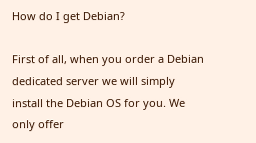How do I get Debian?

First of all, when you order a Debian dedicated server we will simply install the Debian OS for you. We only offer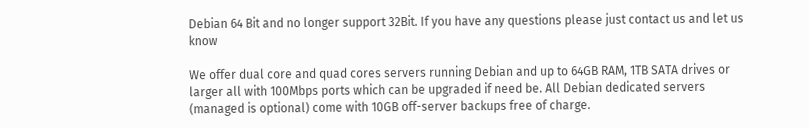Debian 64 Bit and no longer support 32Bit. If you have any questions please just contact us and let us know

We offer dual core and quad cores servers running Debian and up to 64GB RAM, 1TB SATA drives or larger all with 100Mbps ports which can be upgraded if need be. All Debian dedicated servers (managed is optional) come with 10GB off-server backups free of charge.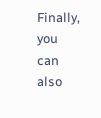Finally, you can also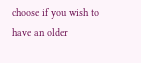choose if you wish to have an older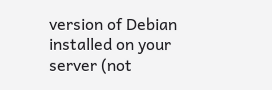version of Debian installed on your server (not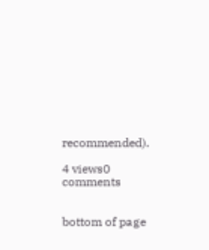recommended).

4 views0 comments


bottom of page